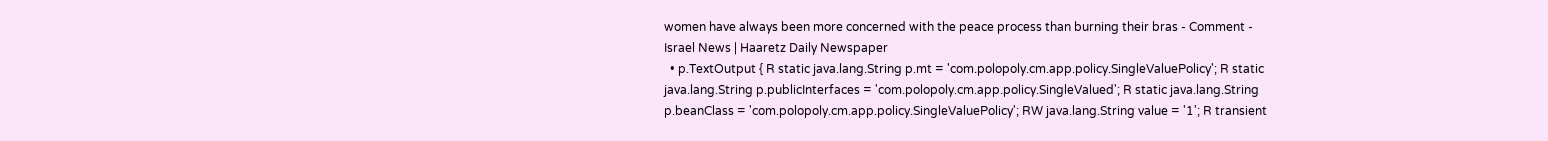women have always been more concerned with the peace process than burning their bras - Comment - Israel News | Haaretz Daily Newspaper
  • p.TextOutput { R static java.lang.String p.mt = 'com.polopoly.cm.app.policy.SingleValuePolicy'; R static java.lang.String p.publicInterfaces = 'com.polopoly.cm.app.policy.SingleValued'; R static java.lang.String p.beanClass = 'com.polopoly.cm.app.policy.SingleValuePolicy'; RW java.lang.String value = '1'; R transient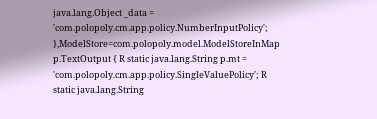java.lang.Object _data = 'com.polopoly.cm.app.policy.NumberInputPolicy'; },ModelStore=com.polopoly.model.ModelStoreInMap p.TextOutput { R static java.lang.String p.mt = 'com.polopoly.cm.app.policy.SingleValuePolicy'; R static java.lang.String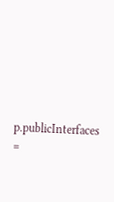p.publicInterfaces =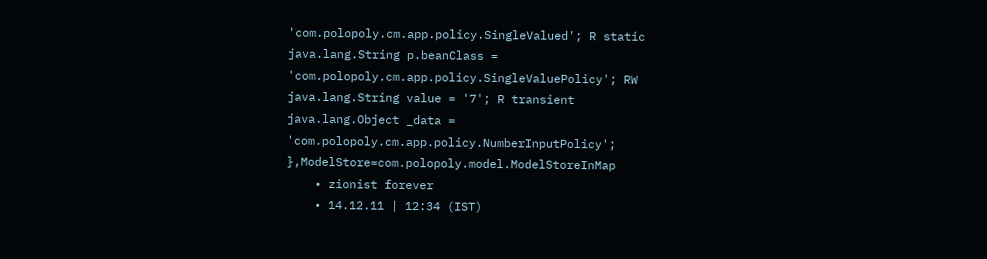'com.polopoly.cm.app.policy.SingleValued'; R static java.lang.String p.beanClass = 'com.polopoly.cm.app.policy.SingleValuePolicy'; RW java.lang.String value = '7'; R transient java.lang.Object _data = 'com.polopoly.cm.app.policy.NumberInputPolicy'; },ModelStore=com.polopoly.model.ModelStoreInMap
    • zionist forever
    • 14.12.11 | 12:34 (IST)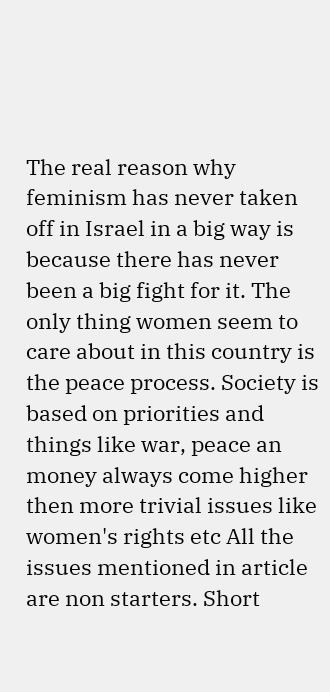The real reason why feminism has never taken off in Israel in a big way is because there has never been a big fight for it. The only thing women seem to care about in this country is the peace process. Society is based on priorities and things like war, peace an money always come higher then more trivial issues like women's rights etc All the issues mentioned in article are non starters. Short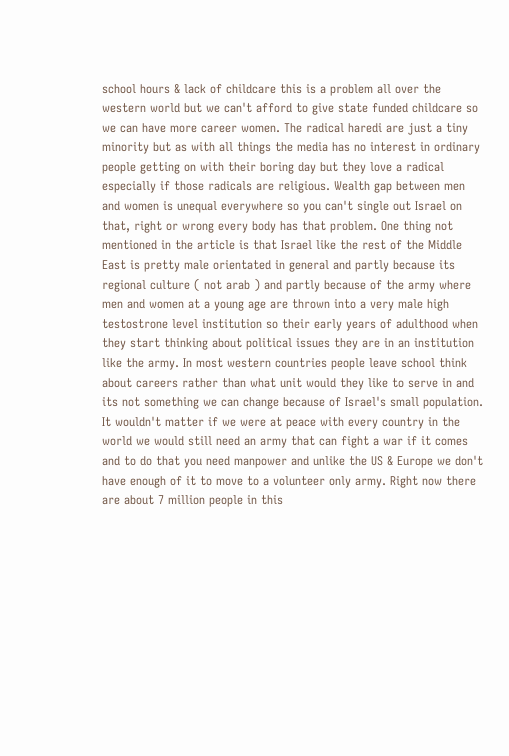school hours & lack of childcare this is a problem all over the western world but we can't afford to give state funded childcare so we can have more career women. The radical haredi are just a tiny minority but as with all things the media has no interest in ordinary people getting on with their boring day but they love a radical especially if those radicals are religious. Wealth gap between men and women is unequal everywhere so you can't single out Israel on that, right or wrong every body has that problem. One thing not mentioned in the article is that Israel like the rest of the Middle East is pretty male orientated in general and partly because its regional culture ( not arab ) and partly because of the army where men and women at a young age are thrown into a very male high testostrone level institution so their early years of adulthood when they start thinking about political issues they are in an institution like the army. In most western countries people leave school think about careers rather than what unit would they like to serve in and its not something we can change because of Israel's small population. It wouldn't matter if we were at peace with every country in the world we would still need an army that can fight a war if it comes and to do that you need manpower and unlike the US & Europe we don't have enough of it to move to a volunteer only army. Right now there are about 7 million people in this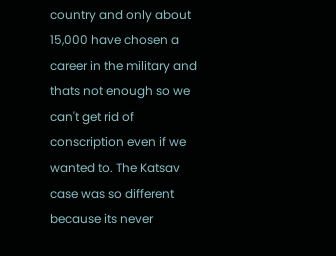country and only about 15,000 have chosen a career in the military and thats not enough so we can't get rid of conscription even if we wanted to. The Katsav case was so different because its never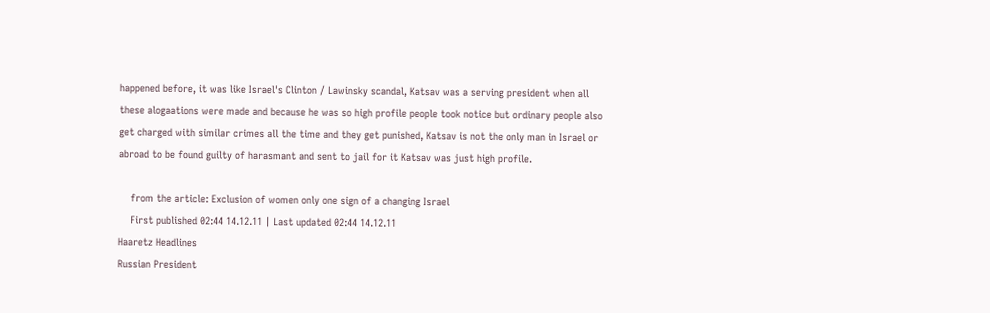happened before, it was like Israel's Clinton / Lawinsky scandal, Katsav was a serving president when all these alogaations were made and because he was so high profile people took notice but ordinary people also get charged with similar crimes all the time and they get punished, Katsav is not the only man in Israel or abroad to be found guilty of harasmant and sent to jail for it Katsav was just high profile.

    from the article: Exclusion of women only one sign of a changing Israel
    First published 02:44 14.12.11 | Last updated 02:44 14.12.11
Haaretz Headlines
Russian President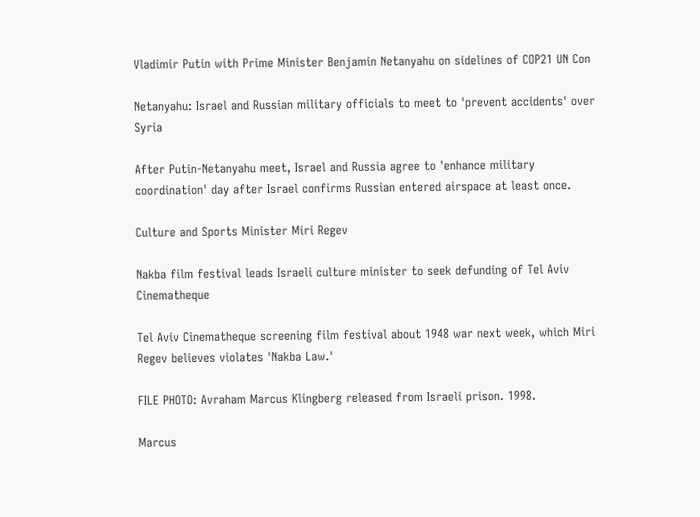Vladimir Putin with Prime Minister Benjamin Netanyahu on sidelines of COP21 UN Con

Netanyahu: Israel and Russian military officials to meet to 'prevent accidents' over Syria

After Putin-Netanyahu meet, Israel and Russia agree to 'enhance military coordination' day after Israel confirms Russian entered airspace at least once.

Culture and Sports Minister Miri Regev

Nakba film festival leads Israeli culture minister to seek defunding of Tel Aviv Cinematheque

Tel Aviv Cinematheque screening film festival about 1948 war next week, which Miri Regev believes violates 'Nakba Law.'

FILE PHOTO: Avraham Marcus Klingberg released from Israeli prison. 1998.

Marcus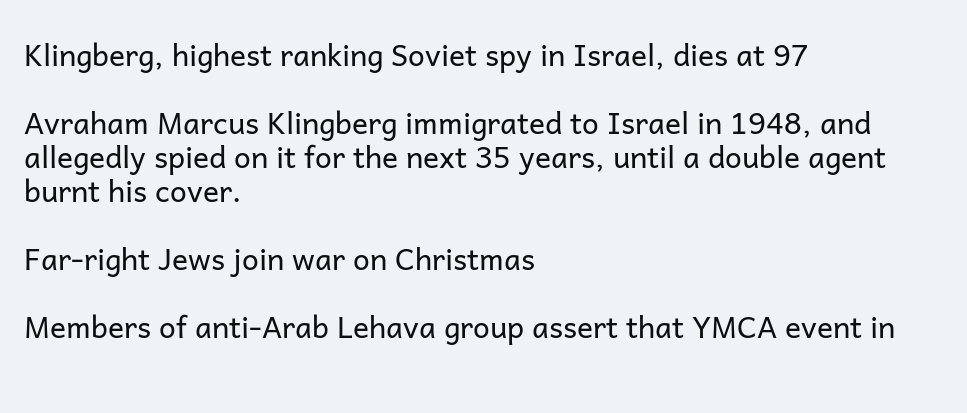Klingberg, highest ranking Soviet spy in Israel, dies at 97

Avraham Marcus Klingberg immigrated to Israel in 1948, and allegedly spied on it for the next 35 years, until a double agent burnt his cover.

Far-right Jews join war on Christmas

Members of anti-Arab Lehava group assert that YMCA event in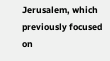Jerusalem, which previously focused on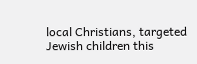local Christians, targeted Jewish children this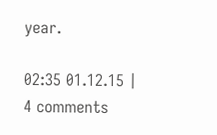year.

02:35 01.12.15 | 4 comments